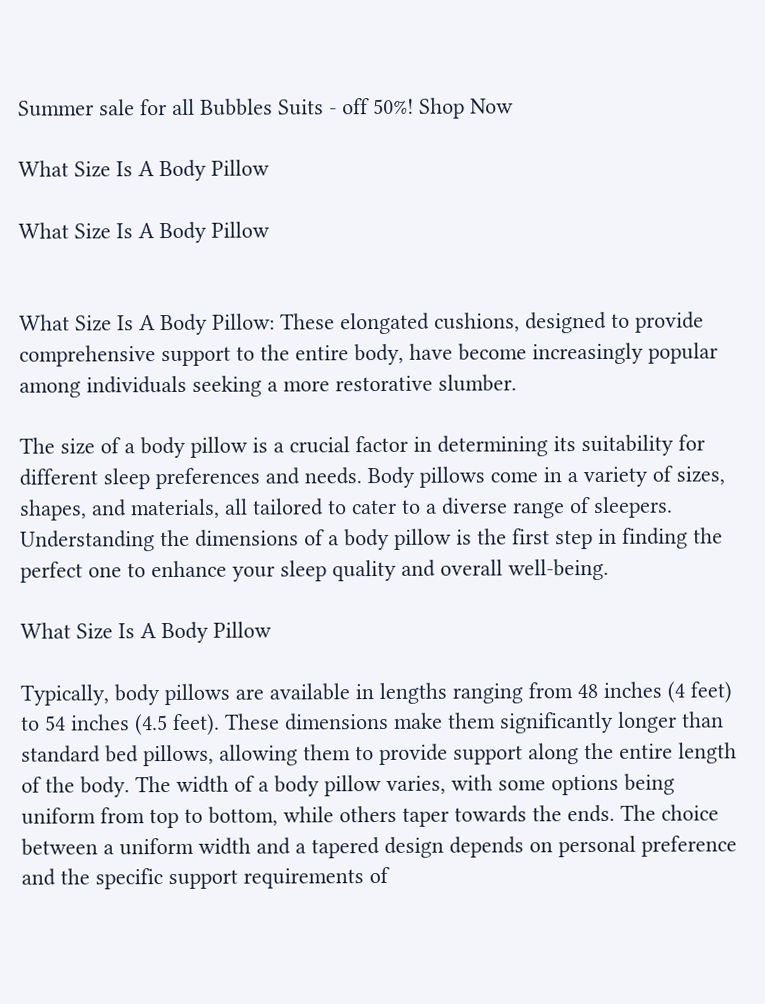Summer sale for all Bubbles Suits - off 50%! Shop Now

What Size Is A Body Pillow

What Size Is A Body Pillow


What Size Is A Body Pillow: These elongated cushions, designed to provide comprehensive support to the entire body, have become increasingly popular among individuals seeking a more restorative slumber.

The size of a body pillow is a crucial factor in determining its suitability for different sleep preferences and needs. Body pillows come in a variety of sizes, shapes, and materials, all tailored to cater to a diverse range of sleepers. Understanding the dimensions of a body pillow is the first step in finding the perfect one to enhance your sleep quality and overall well-being.

What Size Is A Body Pillow

Typically, body pillows are available in lengths ranging from 48 inches (4 feet) to 54 inches (4.5 feet). These dimensions make them significantly longer than standard bed pillows, allowing them to provide support along the entire length of the body. The width of a body pillow varies, with some options being uniform from top to bottom, while others taper towards the ends. The choice between a uniform width and a tapered design depends on personal preference and the specific support requirements of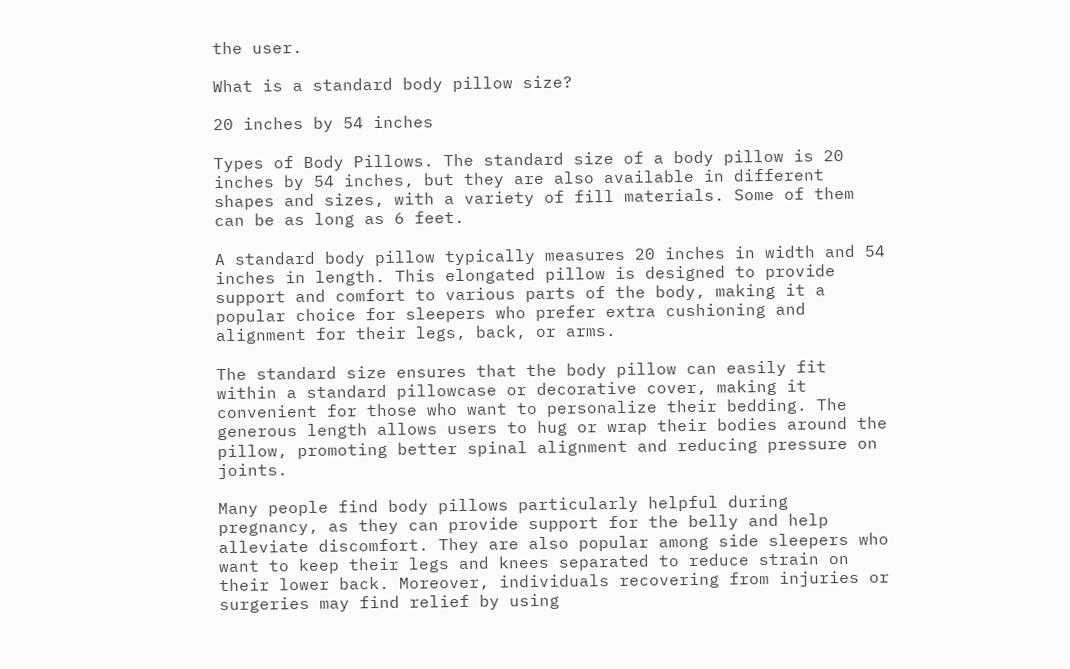the user.

What is a standard body pillow size?

20 inches by 54 inches

Types of Body Pillows. The standard size of a body pillow is 20 inches by 54 inches, but they are also available in different shapes and sizes, with a variety of fill materials. Some of them can be as long as 6 feet.

A standard body pillow typically measures 20 inches in width and 54 inches in length. This elongated pillow is designed to provide support and comfort to various parts of the body, making it a popular choice for sleepers who prefer extra cushioning and alignment for their legs, back, or arms.

The standard size ensures that the body pillow can easily fit within a standard pillowcase or decorative cover, making it convenient for those who want to personalize their bedding. The generous length allows users to hug or wrap their bodies around the pillow, promoting better spinal alignment and reducing pressure on joints.

Many people find body pillows particularly helpful during pregnancy, as they can provide support for the belly and help alleviate discomfort. They are also popular among side sleepers who want to keep their legs and knees separated to reduce strain on their lower back. Moreover, individuals recovering from injuries or surgeries may find relief by using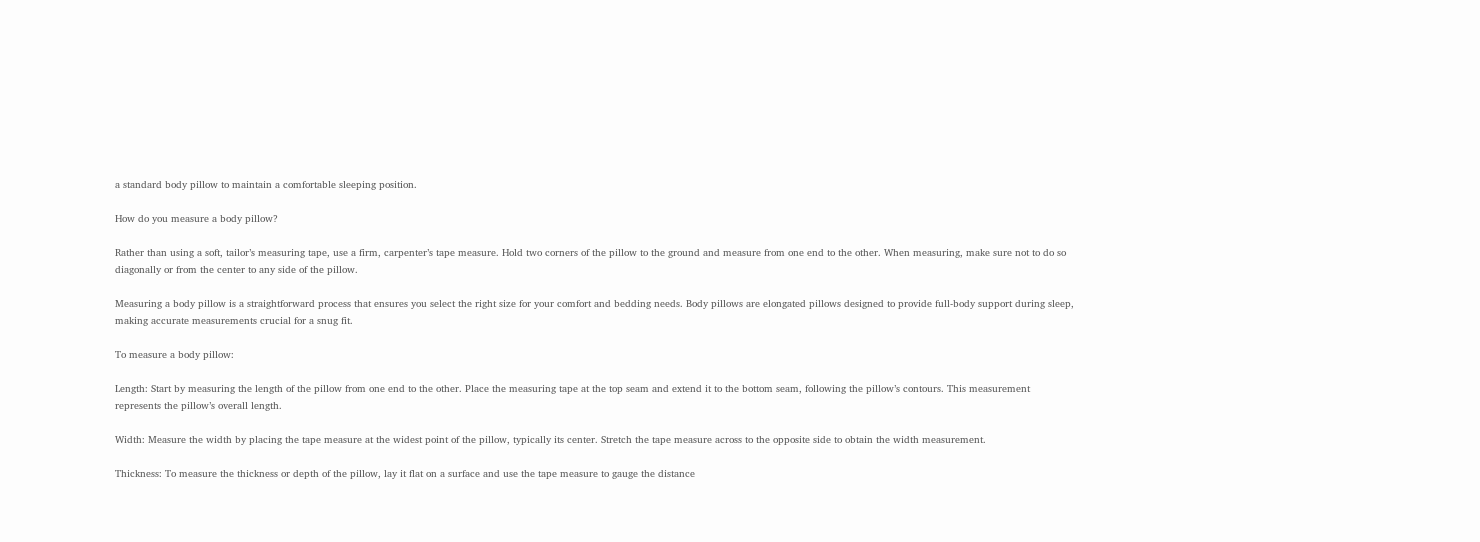a standard body pillow to maintain a comfortable sleeping position.

How do you measure a body pillow?

Rather than using a soft, tailor’s measuring tape, use a firm, carpenter’s tape measure. Hold two corners of the pillow to the ground and measure from one end to the other. When measuring, make sure not to do so diagonally or from the center to any side of the pillow.

Measuring a body pillow is a straightforward process that ensures you select the right size for your comfort and bedding needs. Body pillows are elongated pillows designed to provide full-body support during sleep, making accurate measurements crucial for a snug fit.

To measure a body pillow:

Length: Start by measuring the length of the pillow from one end to the other. Place the measuring tape at the top seam and extend it to the bottom seam, following the pillow’s contours. This measurement represents the pillow’s overall length.

Width: Measure the width by placing the tape measure at the widest point of the pillow, typically its center. Stretch the tape measure across to the opposite side to obtain the width measurement.

Thickness: To measure the thickness or depth of the pillow, lay it flat on a surface and use the tape measure to gauge the distance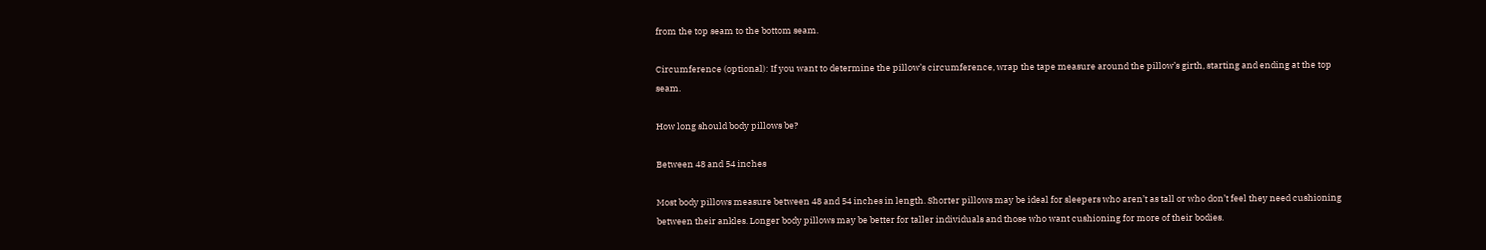from the top seam to the bottom seam.

Circumference (optional): If you want to determine the pillow’s circumference, wrap the tape measure around the pillow’s girth, starting and ending at the top seam.

How long should body pillows be?

Between 48 and 54 inches

Most body pillows measure between 48 and 54 inches in length. Shorter pillows may be ideal for sleepers who aren’t as tall or who don’t feel they need cushioning between their ankles. Longer body pillows may be better for taller individuals and those who want cushioning for more of their bodies.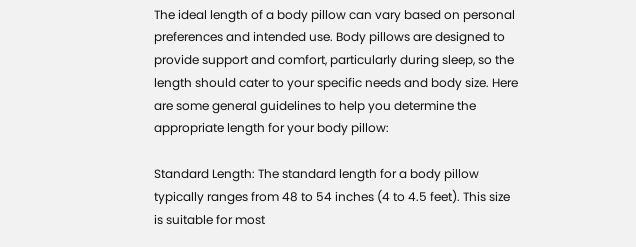The ideal length of a body pillow can vary based on personal preferences and intended use. Body pillows are designed to provide support and comfort, particularly during sleep, so the length should cater to your specific needs and body size. Here are some general guidelines to help you determine the appropriate length for your body pillow:

Standard Length: The standard length for a body pillow typically ranges from 48 to 54 inches (4 to 4.5 feet). This size is suitable for most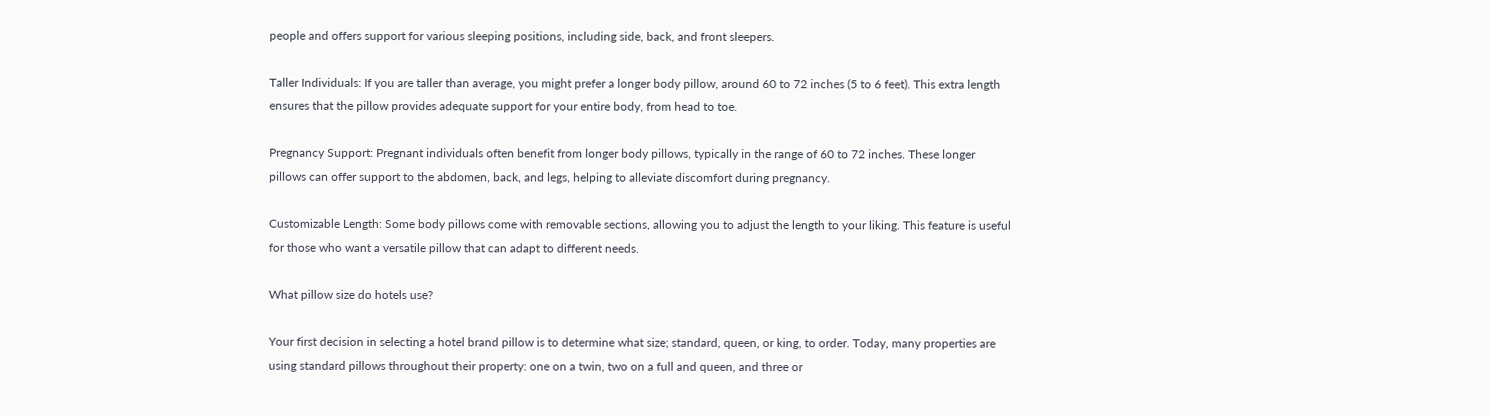people and offers support for various sleeping positions, including side, back, and front sleepers.

Taller Individuals: If you are taller than average, you might prefer a longer body pillow, around 60 to 72 inches (5 to 6 feet). This extra length ensures that the pillow provides adequate support for your entire body, from head to toe.

Pregnancy Support: Pregnant individuals often benefit from longer body pillows, typically in the range of 60 to 72 inches. These longer pillows can offer support to the abdomen, back, and legs, helping to alleviate discomfort during pregnancy.

Customizable Length: Some body pillows come with removable sections, allowing you to adjust the length to your liking. This feature is useful for those who want a versatile pillow that can adapt to different needs.

What pillow size do hotels use?

Your first decision in selecting a hotel brand pillow is to determine what size; standard, queen, or king, to order. Today, many properties are using standard pillows throughout their property: one on a twin, two on a full and queen, and three or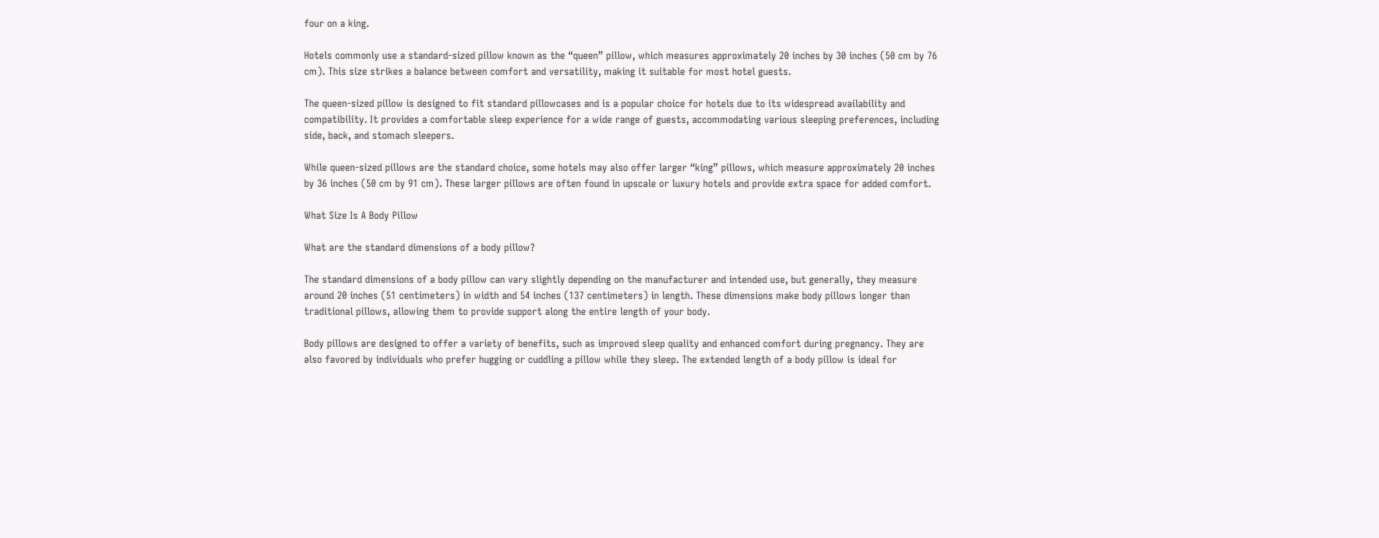four on a king.

Hotels commonly use a standard-sized pillow known as the “queen” pillow, which measures approximately 20 inches by 30 inches (50 cm by 76 cm). This size strikes a balance between comfort and versatility, making it suitable for most hotel guests.

The queen-sized pillow is designed to fit standard pillowcases and is a popular choice for hotels due to its widespread availability and compatibility. It provides a comfortable sleep experience for a wide range of guests, accommodating various sleeping preferences, including side, back, and stomach sleepers.

While queen-sized pillows are the standard choice, some hotels may also offer larger “king” pillows, which measure approximately 20 inches by 36 inches (50 cm by 91 cm). These larger pillows are often found in upscale or luxury hotels and provide extra space for added comfort.

What Size Is A Body Pillow

What are the standard dimensions of a body pillow?

The standard dimensions of a body pillow can vary slightly depending on the manufacturer and intended use, but generally, they measure around 20 inches (51 centimeters) in width and 54 inches (137 centimeters) in length. These dimensions make body pillows longer than traditional pillows, allowing them to provide support along the entire length of your body.

Body pillows are designed to offer a variety of benefits, such as improved sleep quality and enhanced comfort during pregnancy. They are also favored by individuals who prefer hugging or cuddling a pillow while they sleep. The extended length of a body pillow is ideal for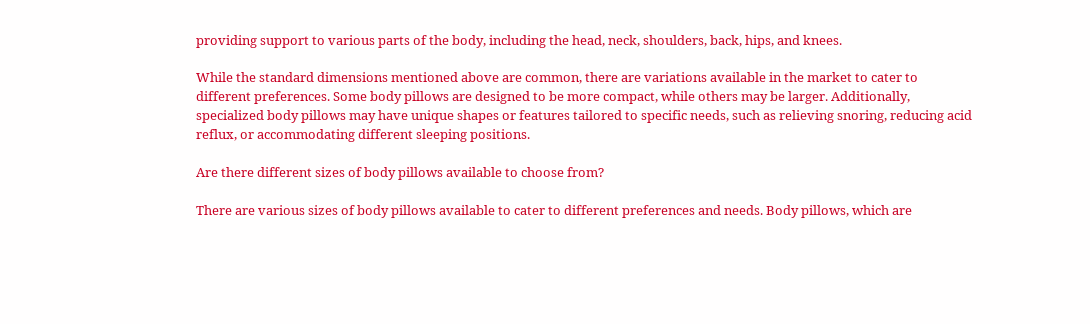providing support to various parts of the body, including the head, neck, shoulders, back, hips, and knees.

While the standard dimensions mentioned above are common, there are variations available in the market to cater to different preferences. Some body pillows are designed to be more compact, while others may be larger. Additionally, specialized body pillows may have unique shapes or features tailored to specific needs, such as relieving snoring, reducing acid reflux, or accommodating different sleeping positions.

Are there different sizes of body pillows available to choose from?

There are various sizes of body pillows available to cater to different preferences and needs. Body pillows, which are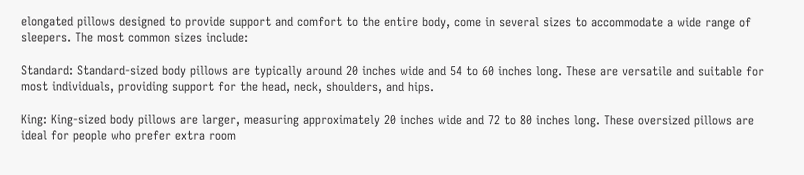elongated pillows designed to provide support and comfort to the entire body, come in several sizes to accommodate a wide range of sleepers. The most common sizes include:

Standard: Standard-sized body pillows are typically around 20 inches wide and 54 to 60 inches long. These are versatile and suitable for most individuals, providing support for the head, neck, shoulders, and hips.

King: King-sized body pillows are larger, measuring approximately 20 inches wide and 72 to 80 inches long. These oversized pillows are ideal for people who prefer extra room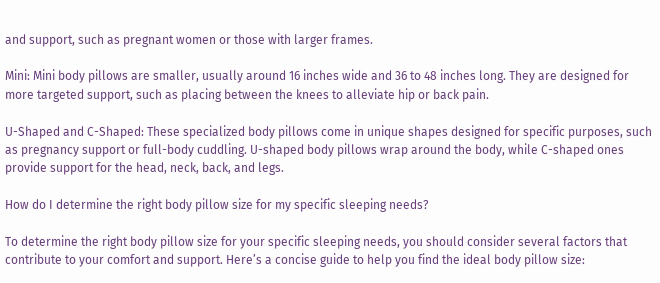and support, such as pregnant women or those with larger frames.

Mini: Mini body pillows are smaller, usually around 16 inches wide and 36 to 48 inches long. They are designed for more targeted support, such as placing between the knees to alleviate hip or back pain.

U-Shaped and C-Shaped: These specialized body pillows come in unique shapes designed for specific purposes, such as pregnancy support or full-body cuddling. U-shaped body pillows wrap around the body, while C-shaped ones provide support for the head, neck, back, and legs.

How do I determine the right body pillow size for my specific sleeping needs?

To determine the right body pillow size for your specific sleeping needs, you should consider several factors that contribute to your comfort and support. Here’s a concise guide to help you find the ideal body pillow size: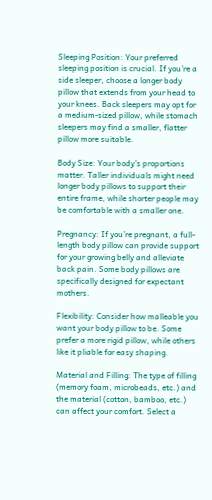Sleeping Position: Your preferred sleeping position is crucial. If you’re a side sleeper, choose a longer body pillow that extends from your head to your knees. Back sleepers may opt for a medium-sized pillow, while stomach sleepers may find a smaller, flatter pillow more suitable.

Body Size: Your body’s proportions matter. Taller individuals might need longer body pillows to support their entire frame, while shorter people may be comfortable with a smaller one.

Pregnancy: If you’re pregnant, a full-length body pillow can provide support for your growing belly and alleviate back pain. Some body pillows are specifically designed for expectant mothers.

Flexibility: Consider how malleable you want your body pillow to be. Some prefer a more rigid pillow, while others like it pliable for easy shaping.

Material and Filling: The type of filling (memory foam, microbeads, etc.) and the material (cotton, bamboo, etc.) can affect your comfort. Select a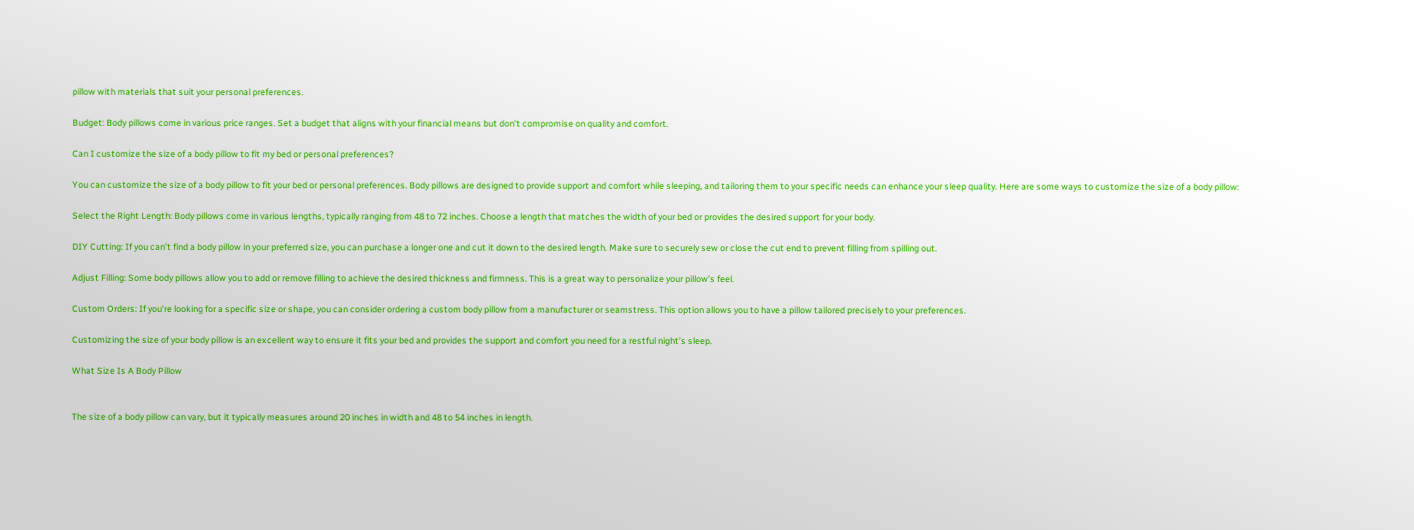pillow with materials that suit your personal preferences.

Budget: Body pillows come in various price ranges. Set a budget that aligns with your financial means but don’t compromise on quality and comfort.

Can I customize the size of a body pillow to fit my bed or personal preferences?

You can customize the size of a body pillow to fit your bed or personal preferences. Body pillows are designed to provide support and comfort while sleeping, and tailoring them to your specific needs can enhance your sleep quality. Here are some ways to customize the size of a body pillow:

Select the Right Length: Body pillows come in various lengths, typically ranging from 48 to 72 inches. Choose a length that matches the width of your bed or provides the desired support for your body.

DIY Cutting: If you can’t find a body pillow in your preferred size, you can purchase a longer one and cut it down to the desired length. Make sure to securely sew or close the cut end to prevent filling from spilling out.

Adjust Filling: Some body pillows allow you to add or remove filling to achieve the desired thickness and firmness. This is a great way to personalize your pillow’s feel.

Custom Orders: If you’re looking for a specific size or shape, you can consider ordering a custom body pillow from a manufacturer or seamstress. This option allows you to have a pillow tailored precisely to your preferences.

Customizing the size of your body pillow is an excellent way to ensure it fits your bed and provides the support and comfort you need for a restful night’s sleep.

What Size Is A Body Pillow


The size of a body pillow can vary, but it typically measures around 20 inches in width and 48 to 54 inches in length.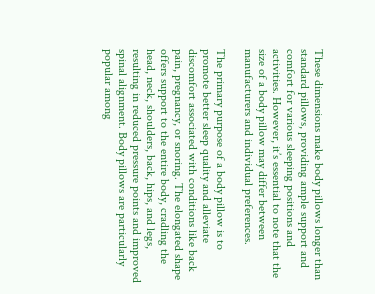These dimensions make body pillows longer than standard pillows, providing ample support and comfort for various sleeping positions and activities. However, it’s essential to note that the size of a body pillow may differ between manufacturers and individual preferences.

The primary purpose of a body pillow is to promote better sleep quality and alleviate discomfort associated with conditions like back pain, pregnancy, or snoring. The elongated shape offers support to the entire body, cradling the head, neck, shoulders, back, hips, and legs, resulting in reduced pressure points and improved spinal alignment. Body pillows are particularly popular among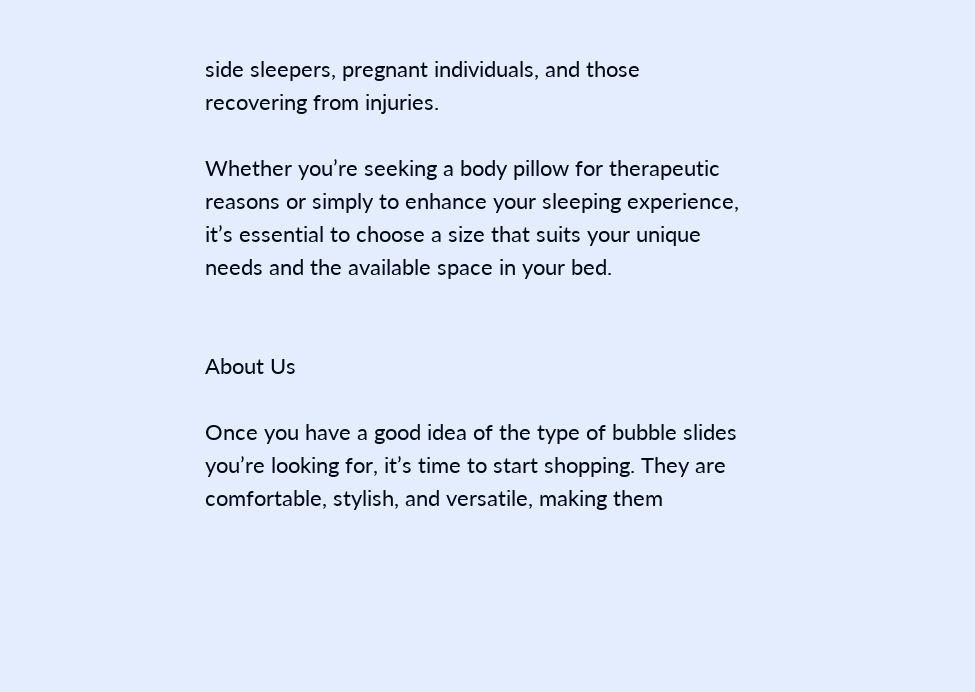side sleepers, pregnant individuals, and those recovering from injuries.

Whether you’re seeking a body pillow for therapeutic reasons or simply to enhance your sleeping experience, it’s essential to choose a size that suits your unique needs and the available space in your bed.


About Us

Once you have a good idea of the type of bubble slides you’re looking for, it’s time to start shopping. They are comfortable, stylish, and versatile, making them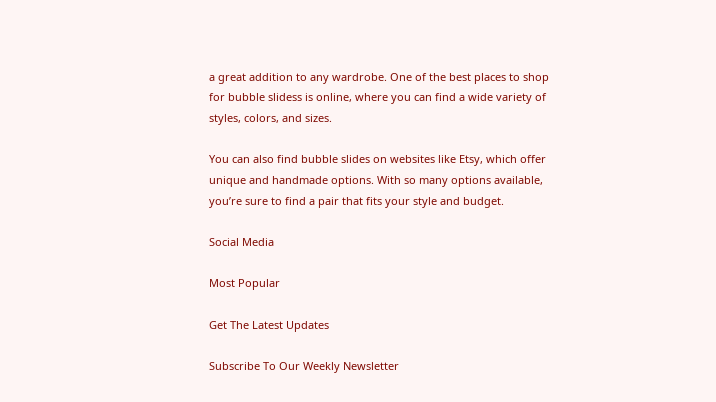a great addition to any wardrobe. One of the best places to shop for bubble slidess is online, where you can find a wide variety of styles, colors, and sizes.

You can also find bubble slides on websites like Etsy, which offer unique and handmade options. With so many options available, you’re sure to find a pair that fits your style and budget.

Social Media

Most Popular

Get The Latest Updates

Subscribe To Our Weekly Newsletter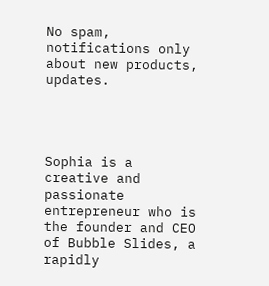No spam, notifications only about new products, updates.




Sophia is a creative and passionate entrepreneur who is the founder and CEO of Bubble Slides, a rapidly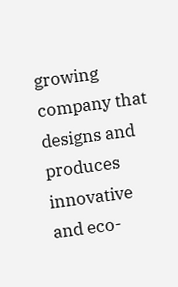growing company that designs and produces innovative and eco-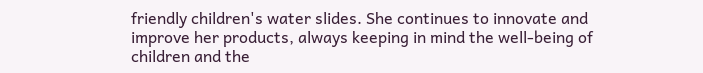friendly children's water slides. She continues to innovate and improve her products, always keeping in mind the well-being of children and the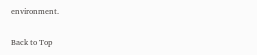environment.

Back to Top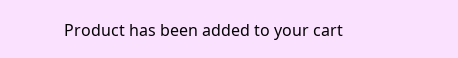Product has been added to your cart